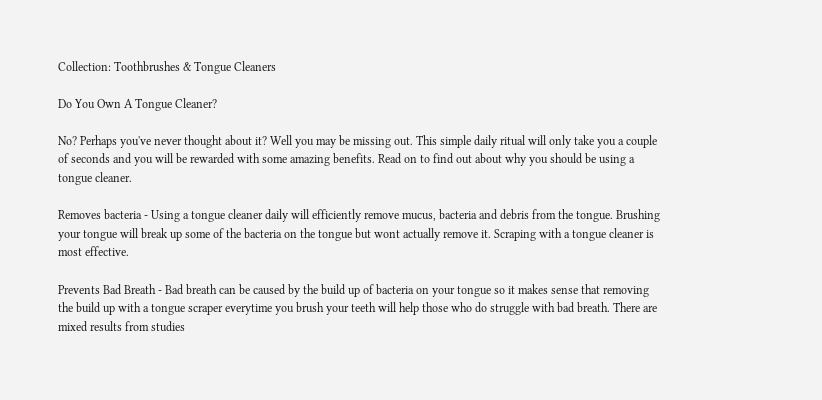Collection: Toothbrushes & Tongue Cleaners

Do You Own A Tongue Cleaner?

No? Perhaps you've never thought about it? Well you may be missing out. This simple daily ritual will only take you a couple of seconds and you will be rewarded with some amazing benefits. Read on to find out about why you should be using a tongue cleaner.

Removes bacteria - Using a tongue cleaner daily will efficiently remove mucus, bacteria and debris from the tongue. Brushing your tongue will break up some of the bacteria on the tongue but wont actually remove it. Scraping with a tongue cleaner is most effective.

Prevents Bad Breath - Bad breath can be caused by the build up of bacteria on your tongue so it makes sense that removing the build up with a tongue scraper everytime you brush your teeth will help those who do struggle with bad breath. There are mixed results from studies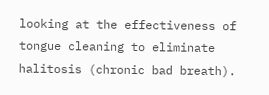looking at the effectiveness of tongue cleaning to eliminate halitosis (chronic bad breath).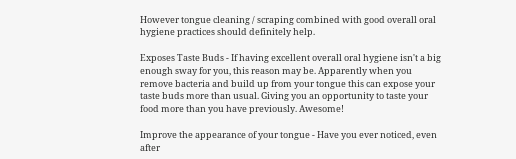However tongue cleaning / scraping combined with good overall oral hygiene practices should definitely help.

Exposes Taste Buds - If having excellent overall oral hygiene isn't a big enough sway for you, this reason may be. Apparently when you remove bacteria and build up from your tongue this can expose your taste buds more than usual. Giving you an opportunity to taste your food more than you have previously. Awesome!

Improve the appearance of your tongue - Have you ever noticed, even after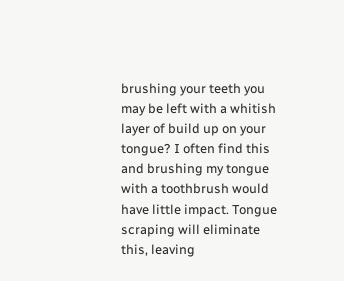brushing your teeth you may be left with a whitish layer of build up on your tongue? I often find this and brushing my tongue with a toothbrush would have little impact. Tongue scraping will eliminate this, leaving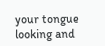your tongue looking and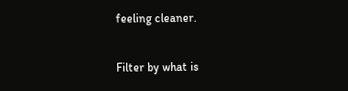feeling cleaner.

Filter by what is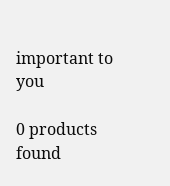important to you

0 products found